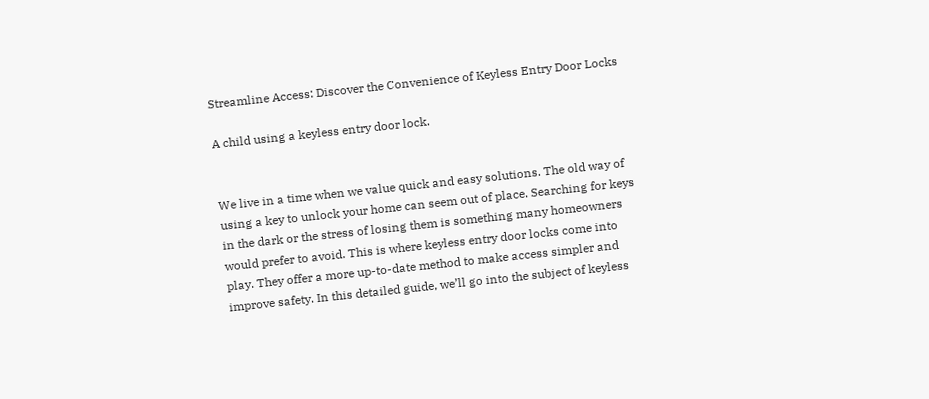Streamline Access: Discover the Convenience of Keyless Entry Door Locks

A child using a keyless entry door lock.


We live in a time when we value quick and easy solutions. The old way of using a key to unlock your home can seem out of place. Searching for keys in the dark or the stress of losing them is something many homeowners would prefer to avoid. This is where keyless entry door locks come into play. They offer a more up-to-date method to make access simpler and improve safety. In this detailed guide, we’ll go into the subject of keyless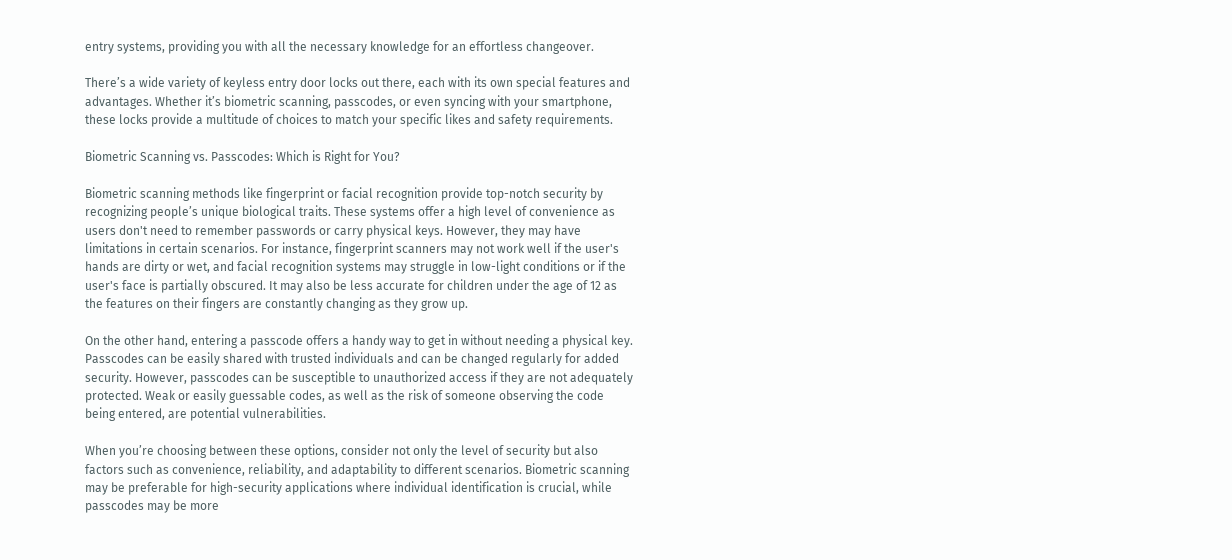entry systems, providing you with all the necessary knowledge for an effortless changeover.

There’s a wide variety of keyless entry door locks out there, each with its own special features and advantages. Whether it’s biometric scanning, passcodes, or even syncing with your smartphone, these locks provide a multitude of choices to match your specific likes and safety requirements.

Biometric Scanning vs. Passcodes: Which is Right for You?

Biometric scanning methods like fingerprint or facial recognition provide top-notch security by recognizing people’s unique biological traits. These systems offer a high level of convenience as users don't need to remember passwords or carry physical keys. However, they may have limitations in certain scenarios. For instance, fingerprint scanners may not work well if the user's hands are dirty or wet, and facial recognition systems may struggle in low-light conditions or if the user's face is partially obscured. It may also be less accurate for children under the age of 12 as the features on their fingers are constantly changing as they grow up.

On the other hand, entering a passcode offers a handy way to get in without needing a physical key. Passcodes can be easily shared with trusted individuals and can be changed regularly for added security. However, passcodes can be susceptible to unauthorized access if they are not adequately protected. Weak or easily guessable codes, as well as the risk of someone observing the code being entered, are potential vulnerabilities.

When you’re choosing between these options, consider not only the level of security but also factors such as convenience, reliability, and adaptability to different scenarios. Biometric scanning may be preferable for high-security applications where individual identification is crucial, while passcodes may be more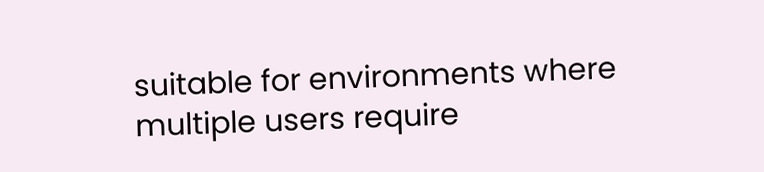suitable for environments where multiple users require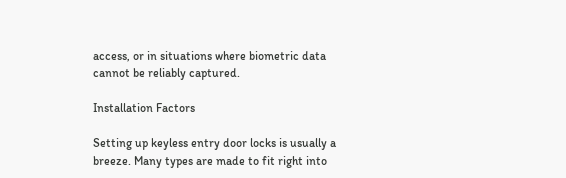access, or in situations where biometric data cannot be reliably captured.

Installation Factors

Setting up keyless entry door locks is usually a breeze. Many types are made to fit right into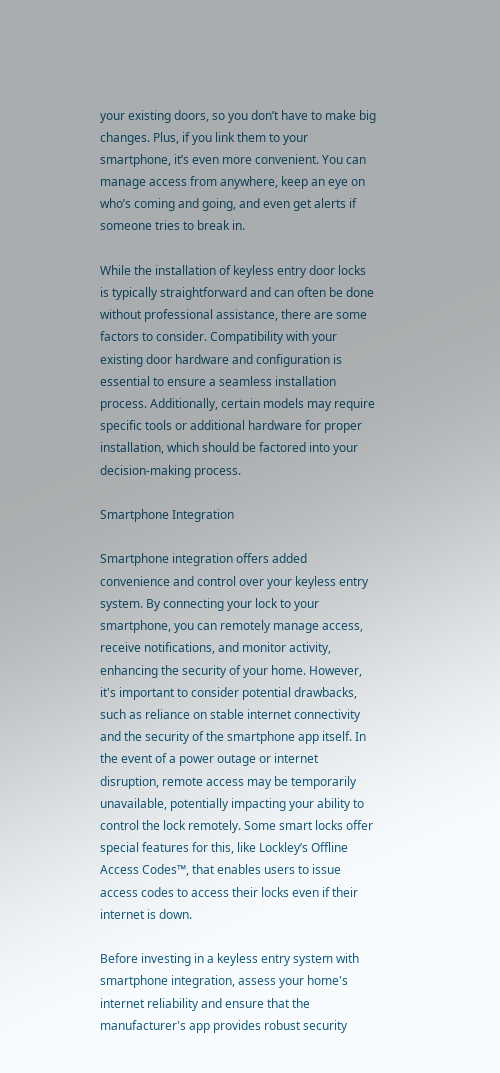your existing doors, so you don’t have to make big changes. Plus, if you link them to your smartphone, it’s even more convenient. You can manage access from anywhere, keep an eye on who’s coming and going, and even get alerts if someone tries to break in.

While the installation of keyless entry door locks is typically straightforward and can often be done without professional assistance, there are some factors to consider. Compatibility with your existing door hardware and configuration is essential to ensure a seamless installation process. Additionally, certain models may require specific tools or additional hardware for proper installation, which should be factored into your decision-making process.

Smartphone Integration

Smartphone integration offers added convenience and control over your keyless entry system. By connecting your lock to your smartphone, you can remotely manage access, receive notifications, and monitor activity, enhancing the security of your home. However, it's important to consider potential drawbacks, such as reliance on stable internet connectivity and the security of the smartphone app itself. In the event of a power outage or internet disruption, remote access may be temporarily unavailable, potentially impacting your ability to control the lock remotely. Some smart locks offer special features for this, like Lockley’s Offline Access Codes™, that enables users to issue access codes to access their locks even if their internet is down.

Before investing in a keyless entry system with smartphone integration, assess your home's internet reliability and ensure that the manufacturer's app provides robust security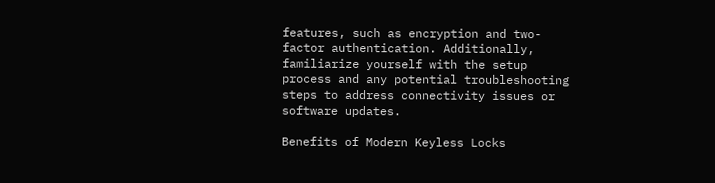features, such as encryption and two-factor authentication. Additionally, familiarize yourself with the setup process and any potential troubleshooting steps to address connectivity issues or software updates.

Benefits of Modern Keyless Locks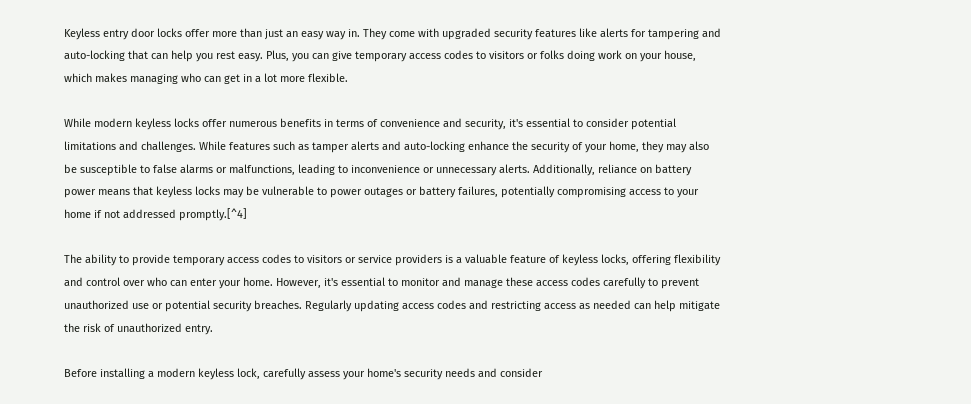Keyless entry door locks offer more than just an easy way in. They come with upgraded security features like alerts for tampering and auto-locking that can help you rest easy. Plus, you can give temporary access codes to visitors or folks doing work on your house, which makes managing who can get in a lot more flexible.

While modern keyless locks offer numerous benefits in terms of convenience and security, it's essential to consider potential limitations and challenges. While features such as tamper alerts and auto-locking enhance the security of your home, they may also be susceptible to false alarms or malfunctions, leading to inconvenience or unnecessary alerts. Additionally, reliance on battery power means that keyless locks may be vulnerable to power outages or battery failures, potentially compromising access to your home if not addressed promptly.[^4]

The ability to provide temporary access codes to visitors or service providers is a valuable feature of keyless locks, offering flexibility and control over who can enter your home. However, it's essential to monitor and manage these access codes carefully to prevent unauthorized use or potential security breaches. Regularly updating access codes and restricting access as needed can help mitigate the risk of unauthorized entry.

Before installing a modern keyless lock, carefully assess your home's security needs and consider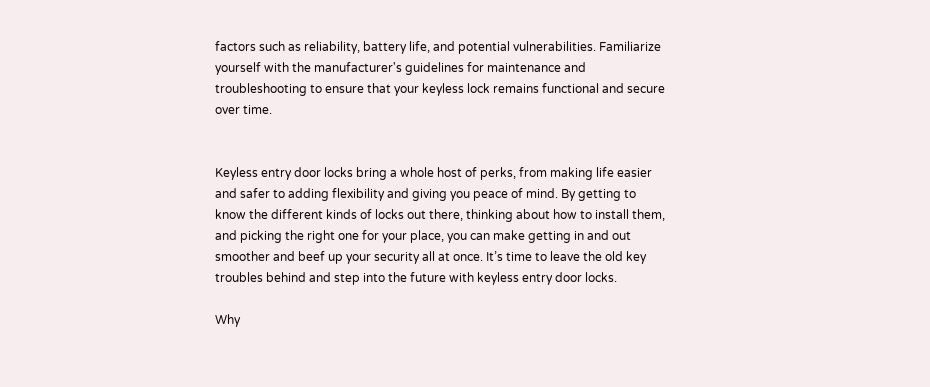factors such as reliability, battery life, and potential vulnerabilities. Familiarize yourself with the manufacturer's guidelines for maintenance and troubleshooting to ensure that your keyless lock remains functional and secure over time.


Keyless entry door locks bring a whole host of perks, from making life easier and safer to adding flexibility and giving you peace of mind. By getting to know the different kinds of locks out there, thinking about how to install them, and picking the right one for your place, you can make getting in and out smoother and beef up your security all at once. It’s time to leave the old key troubles behind and step into the future with keyless entry door locks.

Why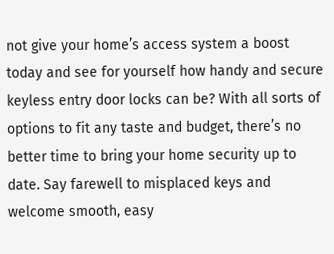not give your home’s access system a boost today and see for yourself how handy and secure keyless entry door locks can be? With all sorts of options to fit any taste and budget, there’s no better time to bring your home security up to date. Say farewell to misplaced keys and welcome smooth, easy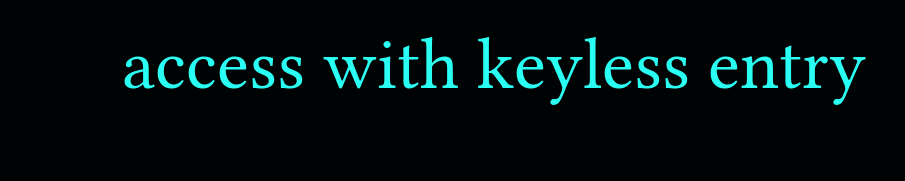access with keyless entry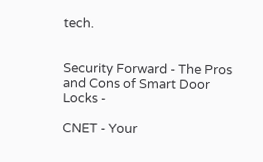tech.


Security Forward - The Pros and Cons of Smart Door Locks -

CNET - Your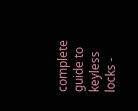complete guide to keyless locks -